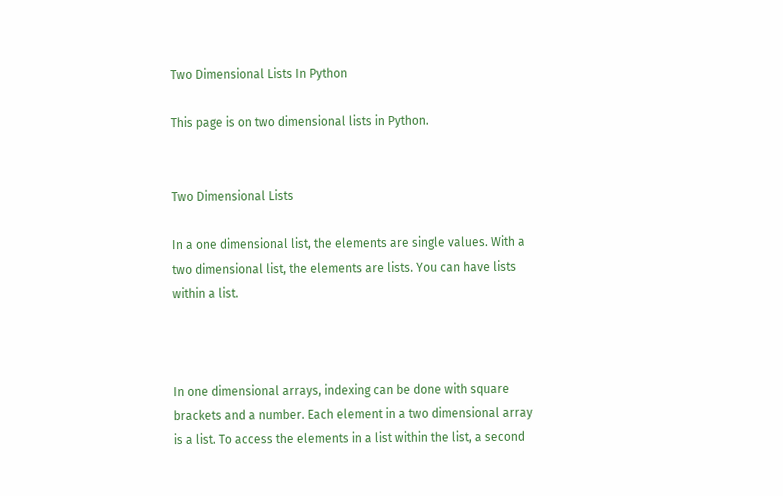Two Dimensional Lists In Python

This page is on two dimensional lists in Python.


Two Dimensional Lists

In a one dimensional list, the elements are single values. With a two dimensional list, the elements are lists. You can have lists within a list.



In one dimensional arrays, indexing can be done with square brackets and a number. Each element in a two dimensional array is a list. To access the elements in a list within the list, a second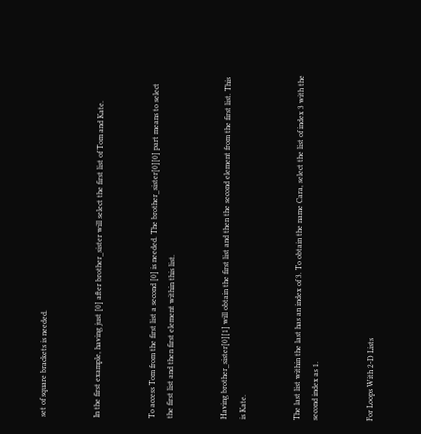set of square brackets is needed.


In the first example, having just [0] after brother_sister will select the first list of Tom and Kate.


To access Tom from the first list a second [0] is needed. The brother_sister[0][0] part means to select the first list and then first element within this list.


Having brother_sister[0][1] will obtain the first list and then the second element from the first list. This is Kate.


The last list within the last has an index of 3. To obtain the name Cara, select the list of index 3 with the second index as 1.


For Loops With 2-D Lists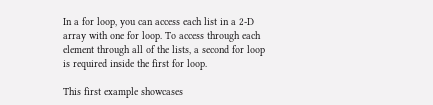In a for loop, you can access each list in a 2-D array with one for loop. To access through each element through all of the lists, a second for loop is required inside the first for loop.

This first example showcases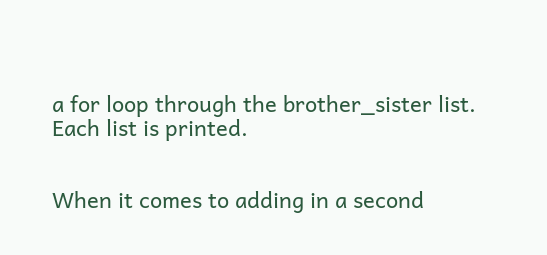a for loop through the brother_sister list. Each list is printed.


When it comes to adding in a second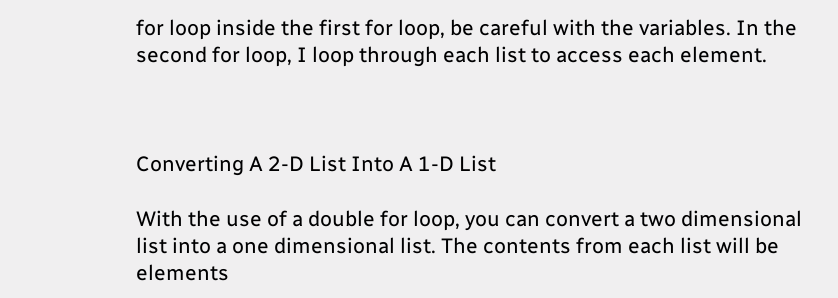for loop inside the first for loop, be careful with the variables. In the second for loop, I loop through each list to access each element.



Converting A 2-D List Into A 1-D List

With the use of a double for loop, you can convert a two dimensional list into a one dimensional list. The contents from each list will be elements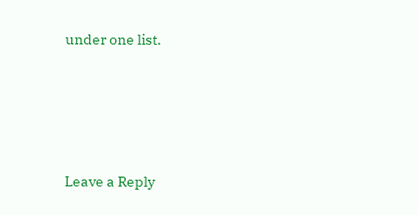under one list.




Leave a Reply